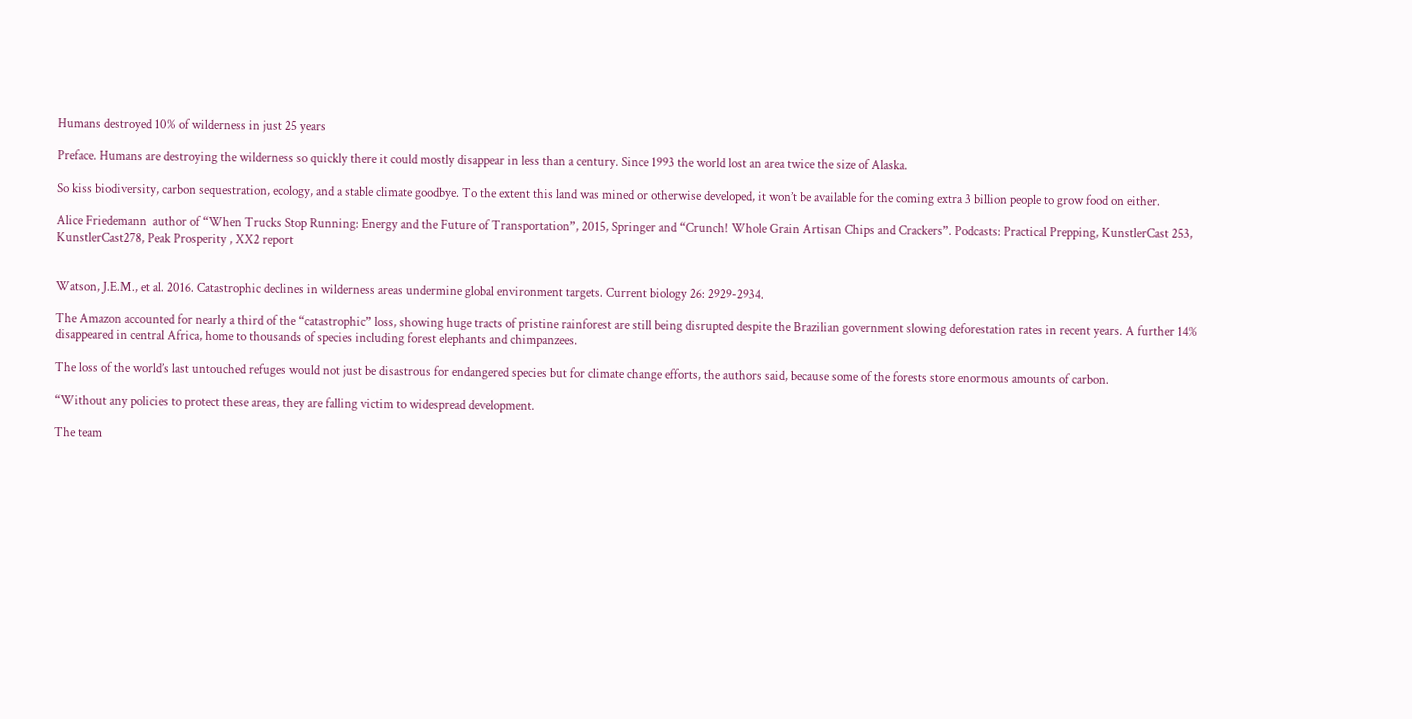Humans destroyed 10% of wilderness in just 25 years

Preface. Humans are destroying the wilderness so quickly there it could mostly disappear in less than a century. Since 1993 the world lost an area twice the size of Alaska.

So kiss biodiversity, carbon sequestration, ecology, and a stable climate goodbye. To the extent this land was mined or otherwise developed, it won’t be available for the coming extra 3 billion people to grow food on either.

Alice Friedemann  author of “When Trucks Stop Running: Energy and the Future of Transportation”, 2015, Springer and “Crunch! Whole Grain Artisan Chips and Crackers”. Podcasts: Practical Prepping, KunstlerCast 253, KunstlerCast278, Peak Prosperity , XX2 report


Watson, J.E.M., et al. 2016. Catastrophic declines in wilderness areas undermine global environment targets. Current biology 26: 2929-2934.

The Amazon accounted for nearly a third of the “catastrophic” loss, showing huge tracts of pristine rainforest are still being disrupted despite the Brazilian government slowing deforestation rates in recent years. A further 14% disappeared in central Africa, home to thousands of species including forest elephants and chimpanzees.

The loss of the world’s last untouched refuges would not just be disastrous for endangered species but for climate change efforts, the authors said, because some of the forests store enormous amounts of carbon.

“Without any policies to protect these areas, they are falling victim to widespread development.

The team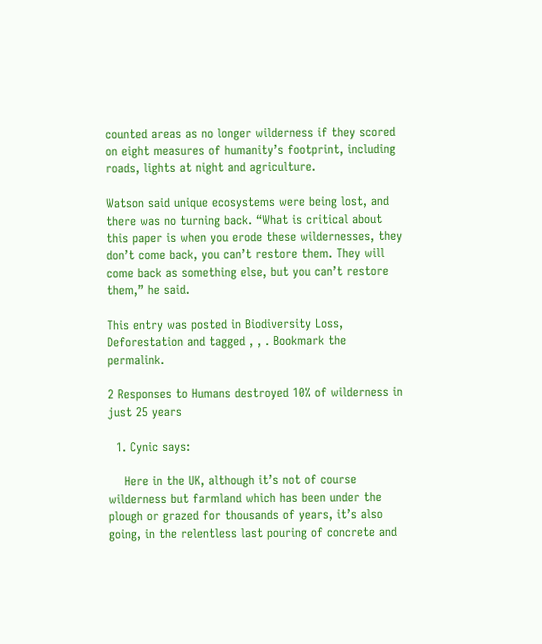counted areas as no longer wilderness if they scored on eight measures of humanity’s footprint, including roads, lights at night and agriculture.

Watson said unique ecosystems were being lost, and there was no turning back. “What is critical about this paper is when you erode these wildernesses, they don’t come back, you can’t restore them. They will come back as something else, but you can’t restore them,” he said.

This entry was posted in Biodiversity Loss, Deforestation and tagged , , . Bookmark the permalink.

2 Responses to Humans destroyed 10% of wilderness in just 25 years

  1. Cynic says:

    Here in the UK, although it’s not of course wilderness but farmland which has been under the plough or grazed for thousands of years, it’s also going, in the relentless last pouring of concrete and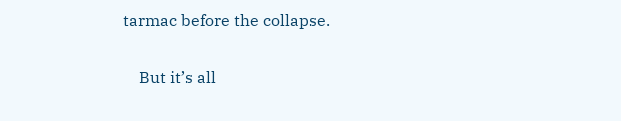tarmac before the collapse.

    But it’s all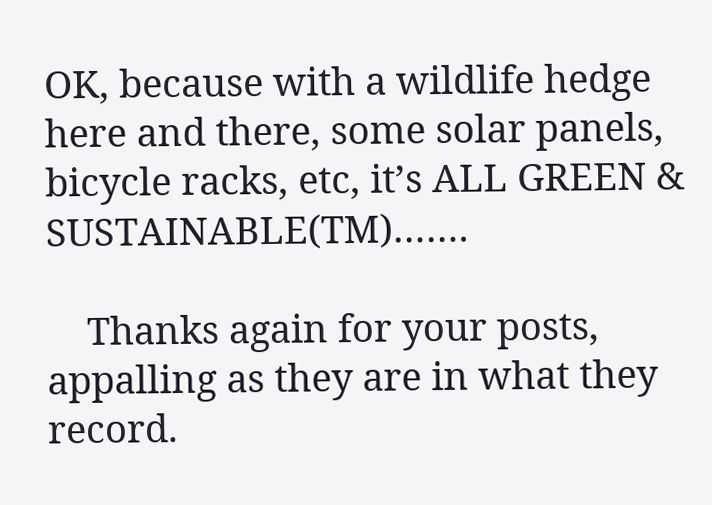OK, because with a wildlife hedge here and there, some solar panels, bicycle racks, etc, it’s ALL GREEN & SUSTAINABLE(TM)…….

    Thanks again for your posts, appalling as they are in what they record.